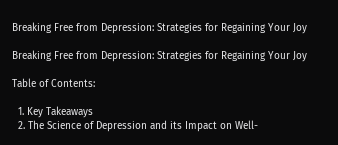Breaking Free from Depression: Strategies for Regaining Your Joy

Breaking Free from Depression: Strategies for Regaining Your Joy

Table of Contents:

  1. Key Takeaways
  2. The Science of Depression and its Impact on Well-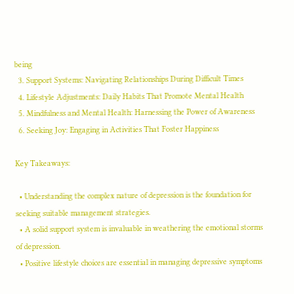being
  3. Support Systems: Navigating Relationships During Difficult Times
  4. Lifestyle Adjustments: Daily Habits That Promote Mental Health
  5. Mindfulness and Mental Health: Harnessing the Power of Awareness
  6. Seeking Joy: Engaging in Activities That Foster Happiness

Key Takeaways:

  • Understanding the complex nature of depression is the foundation for seeking suitable management strategies.
  • A solid support system is invaluable in weathering the emotional storms of depression.
  • Positive lifestyle choices are essential in managing depressive symptoms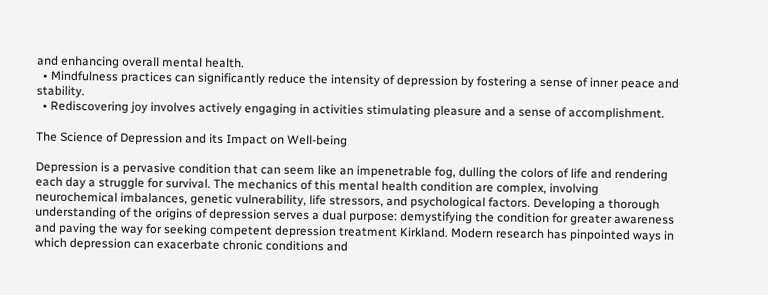and enhancing overall mental health.
  • Mindfulness practices can significantly reduce the intensity of depression by fostering a sense of inner peace and stability.
  • Rediscovering joy involves actively engaging in activities stimulating pleasure and a sense of accomplishment.

The Science of Depression and its Impact on Well-being

Depression is a pervasive condition that can seem like an impenetrable fog, dulling the colors of life and rendering each day a struggle for survival. The mechanics of this mental health condition are complex, involving neurochemical imbalances, genetic vulnerability, life stressors, and psychological factors. Developing a thorough understanding of the origins of depression serves a dual purpose: demystifying the condition for greater awareness and paving the way for seeking competent depression treatment Kirkland. Modern research has pinpointed ways in which depression can exacerbate chronic conditions and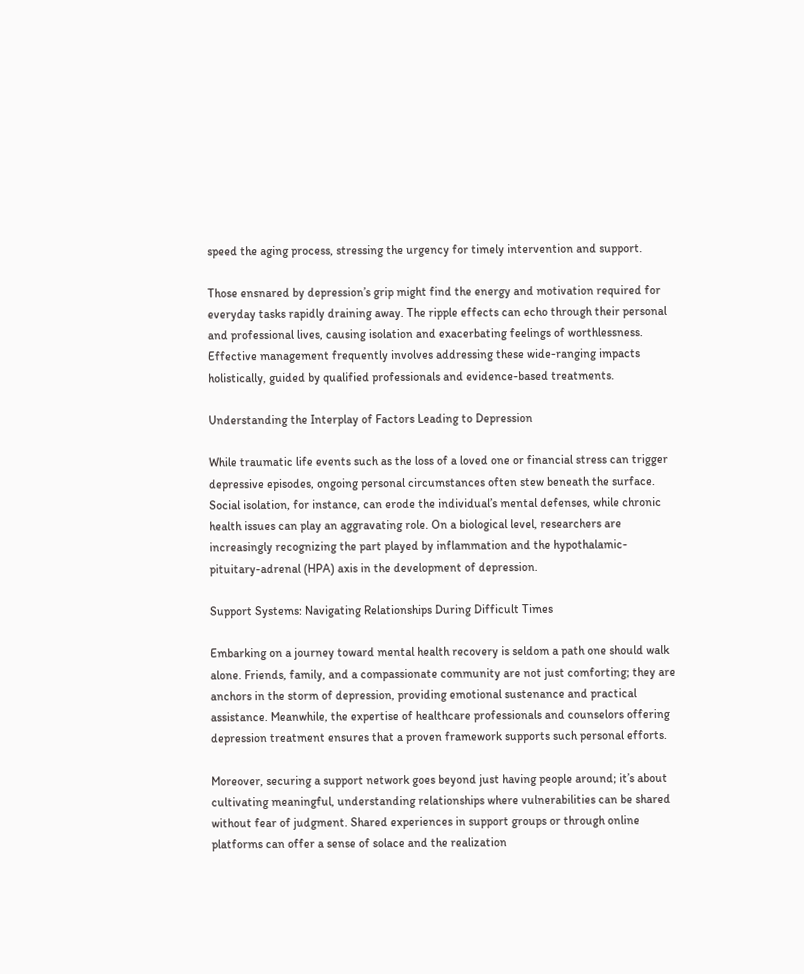speed the aging process, stressing the urgency for timely intervention and support.

Those ensnared by depression’s grip might find the energy and motivation required for everyday tasks rapidly draining away. The ripple effects can echo through their personal and professional lives, causing isolation and exacerbating feelings of worthlessness. Effective management frequently involves addressing these wide-ranging impacts holistically, guided by qualified professionals and evidence-based treatments.

Understanding the Interplay of Factors Leading to Depression

While traumatic life events such as the loss of a loved one or financial stress can trigger depressive episodes, ongoing personal circumstances often stew beneath the surface. Social isolation, for instance, can erode the individual’s mental defenses, while chronic health issues can play an aggravating role. On a biological level, researchers are increasingly recognizing the part played by inflammation and the hypothalamic-pituitary-adrenal (HPA) axis in the development of depression.

Support Systems: Navigating Relationships During Difficult Times

Embarking on a journey toward mental health recovery is seldom a path one should walk alone. Friends, family, and a compassionate community are not just comforting; they are anchors in the storm of depression, providing emotional sustenance and practical assistance. Meanwhile, the expertise of healthcare professionals and counselors offering depression treatment ensures that a proven framework supports such personal efforts.

Moreover, securing a support network goes beyond just having people around; it’s about cultivating meaningful, understanding relationships where vulnerabilities can be shared without fear of judgment. Shared experiences in support groups or through online platforms can offer a sense of solace and the realization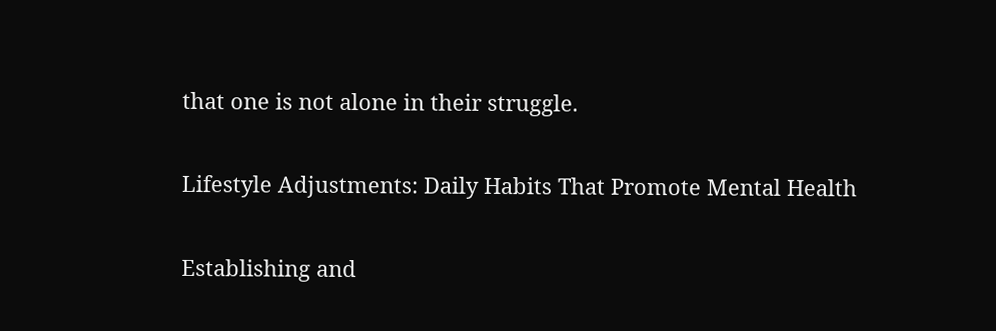that one is not alone in their struggle.

Lifestyle Adjustments: Daily Habits That Promote Mental Health

Establishing and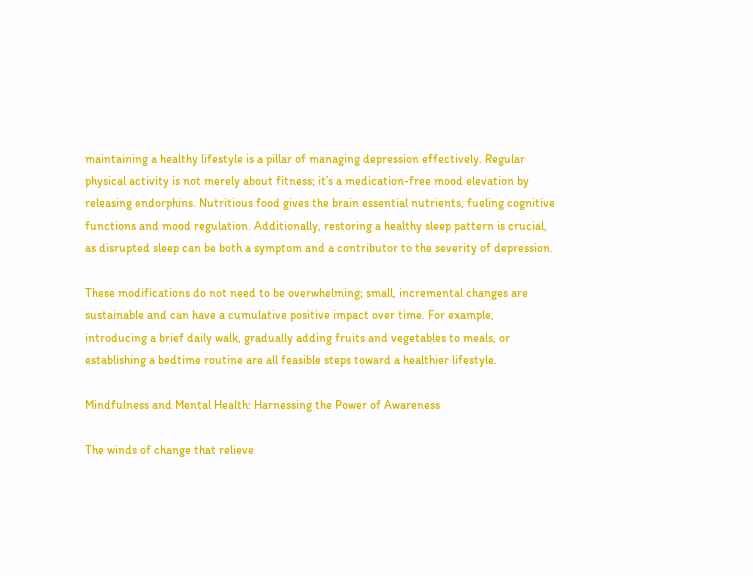maintaining a healthy lifestyle is a pillar of managing depression effectively. Regular physical activity is not merely about fitness; it’s a medication-free mood elevation by releasing endorphins. Nutritious food gives the brain essential nutrients, fueling cognitive functions and mood regulation. Additionally, restoring a healthy sleep pattern is crucial, as disrupted sleep can be both a symptom and a contributor to the severity of depression.

These modifications do not need to be overwhelming; small, incremental changes are sustainable and can have a cumulative positive impact over time. For example, introducing a brief daily walk, gradually adding fruits and vegetables to meals, or establishing a bedtime routine are all feasible steps toward a healthier lifestyle.

Mindfulness and Mental Health: Harnessing the Power of Awareness

The winds of change that relieve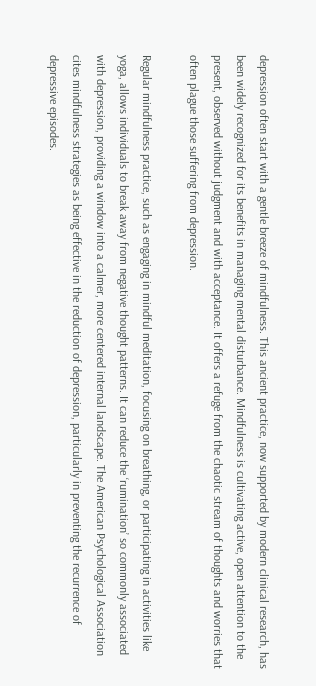depression often start with a gentle breeze of mindfulness. This ancient practice, now supported by modern clinical research, has been widely recognized for its benefits in managing mental disturbance. Mindfulness is cultivating active, open attention to the present, observed without judgment and with acceptance. It offers a refuge from the chaotic stream of thoughts and worries that often plague those suffering from depression.

Regular mindfulness practice, such as engaging in mindful meditation, focusing on breathing, or participating in activities like yoga, allows individuals to break away from negative thought patterns. It can reduce the ‘rumination’ so commonly associated with depression, providing a window into a calmer, more centered internal landscape. The American Psychological Association cites mindfulness strategies as being effective in the reduction of depression, particularly in preventing the recurrence of depressive episodes.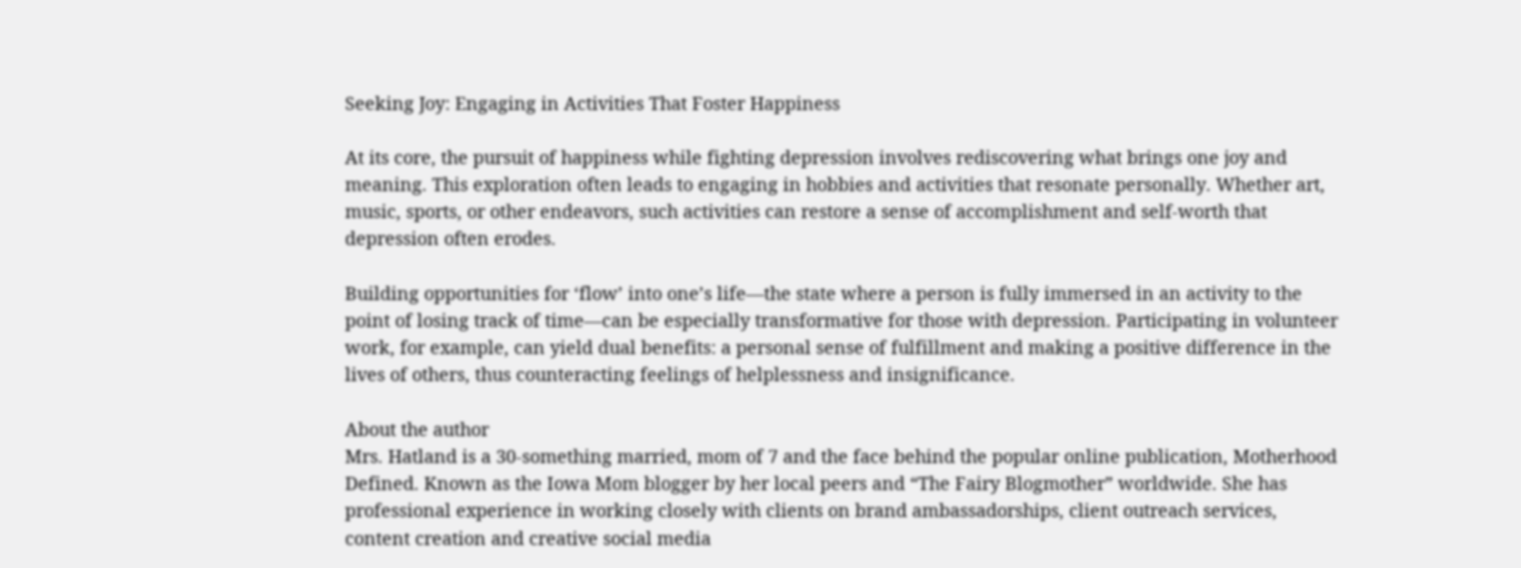Seeking Joy: Engaging in Activities That Foster Happiness

At its core, the pursuit of happiness while fighting depression involves rediscovering what brings one joy and meaning. This exploration often leads to engaging in hobbies and activities that resonate personally. Whether art, music, sports, or other endeavors, such activities can restore a sense of accomplishment and self-worth that depression often erodes.

Building opportunities for ‘flow’ into one’s life—the state where a person is fully immersed in an activity to the point of losing track of time—can be especially transformative for those with depression. Participating in volunteer work, for example, can yield dual benefits: a personal sense of fulfillment and making a positive difference in the lives of others, thus counteracting feelings of helplessness and insignificance.

About the author
Mrs. Hatland is a 30-something married, mom of 7 and the face behind the popular online publication, Motherhood Defined. Known as the Iowa Mom blogger by her local peers and “The Fairy Blogmother” worldwide. She has professional experience in working closely with clients on brand ambassadorships, client outreach services, content creation and creative social media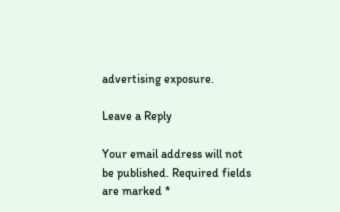advertising exposure.

Leave a Reply

Your email address will not be published. Required fields are marked *